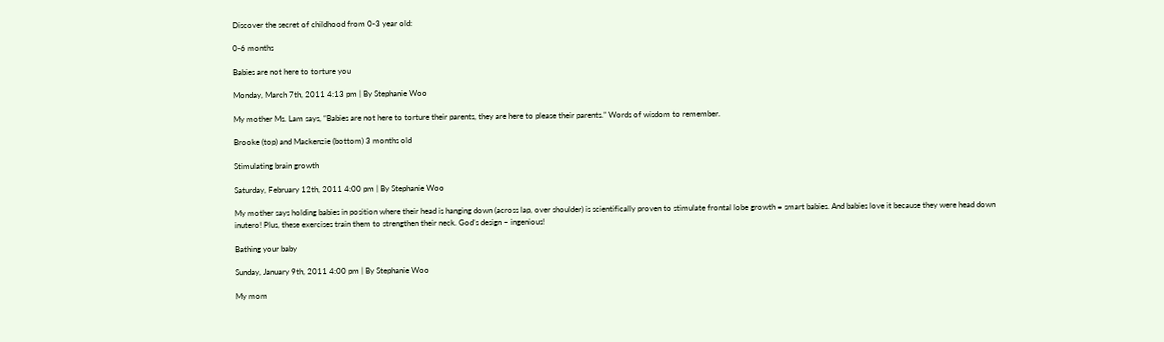Discover the secret of childhood from 0-3 year old:

0-6 months

Babies are not here to torture you

Monday, March 7th, 2011 4:13 pm | By Stephanie Woo

My mother Ms. Lam says, “Babies are not here to torture their parents, they are here to please their parents.” Words of wisdom to remember.

Brooke (top) and Mackenzie (bottom) 3 months old

Stimulating brain growth

Saturday, February 12th, 2011 4:00 pm | By Stephanie Woo

My mother says holding babies in position where their head is hanging down (across lap, over shoulder) is scientifically proven to stimulate frontal lobe growth = smart babies. And babies love it because they were head down inutero! Plus, these exercises train them to strengthen their neck. God’s design – ingenious!

Bathing your baby

Sunday, January 9th, 2011 4:00 pm | By Stephanie Woo

My mom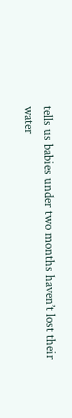tells us babies under two months haven’t lost their water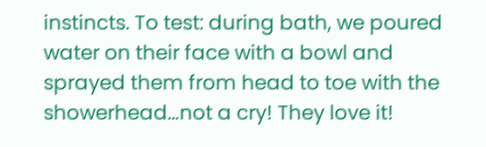instincts. To test: during bath, we poured water on their face with a bowl and sprayed them from head to toe with the showerhead…not a cry! They love it!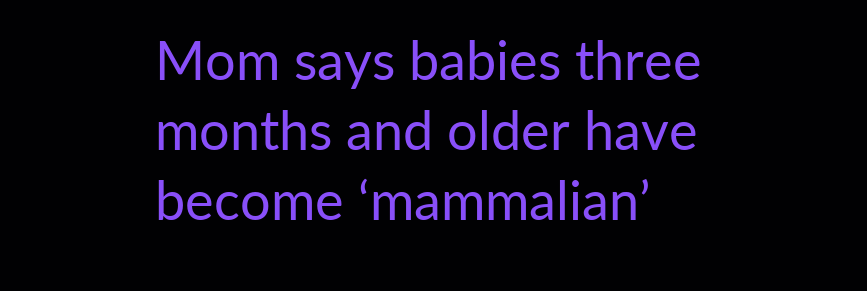Mom says babies three months and older have become ‘mammalian’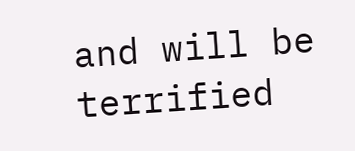and will be terrified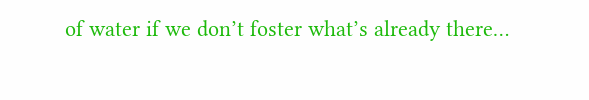of water if we don’t foster what’s already there…